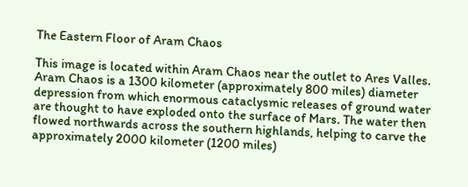The Eastern Floor of Aram Chaos

This image is located within Aram Chaos near the outlet to Ares Valles. Aram Chaos is a 1300 kilometer (approximately 800 miles) diameter depression from which enormous cataclysmic releases of ground water are thought to have exploded onto the surface of Mars. The water then flowed northwards across the southern highlands, helping to carve the approximately 2000 kilometer (1200 miles)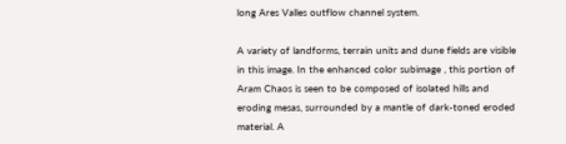long Ares Valles outflow channel system.

A variety of landforms, terrain units and dune fields are visible in this image. In the enhanced color subimage , this portion of Aram Chaos is seen to be composed of isolated hills and eroding mesas, surrounded by a mantle of dark-toned eroded material. A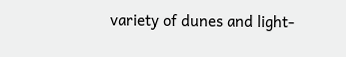variety of dunes and light-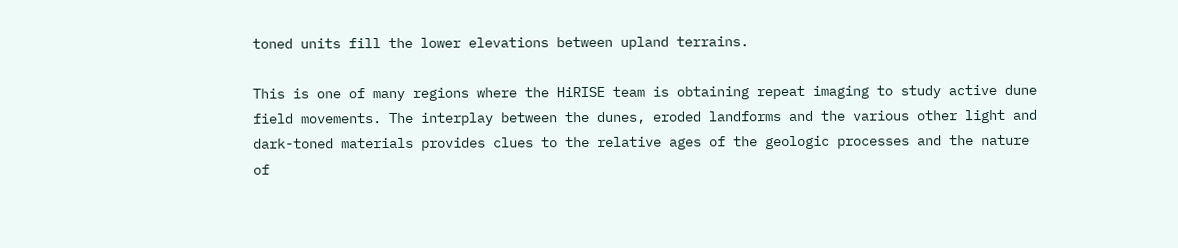toned units fill the lower elevations between upland terrains.

This is one of many regions where the HiRISE team is obtaining repeat imaging to study active dune field movements. The interplay between the dunes, eroded landforms and the various other light and dark-toned materials provides clues to the relative ages of the geologic processes and the nature of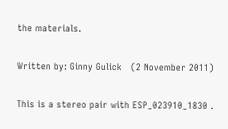the materials.

Written by: Ginny Gulick   (2 November 2011)

This is a stereo pair with ESP_023910_1830 .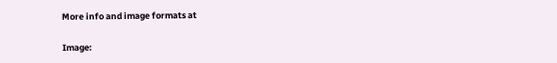More info and image formats at

Image: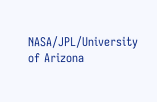NASA/JPL/University of Arizona